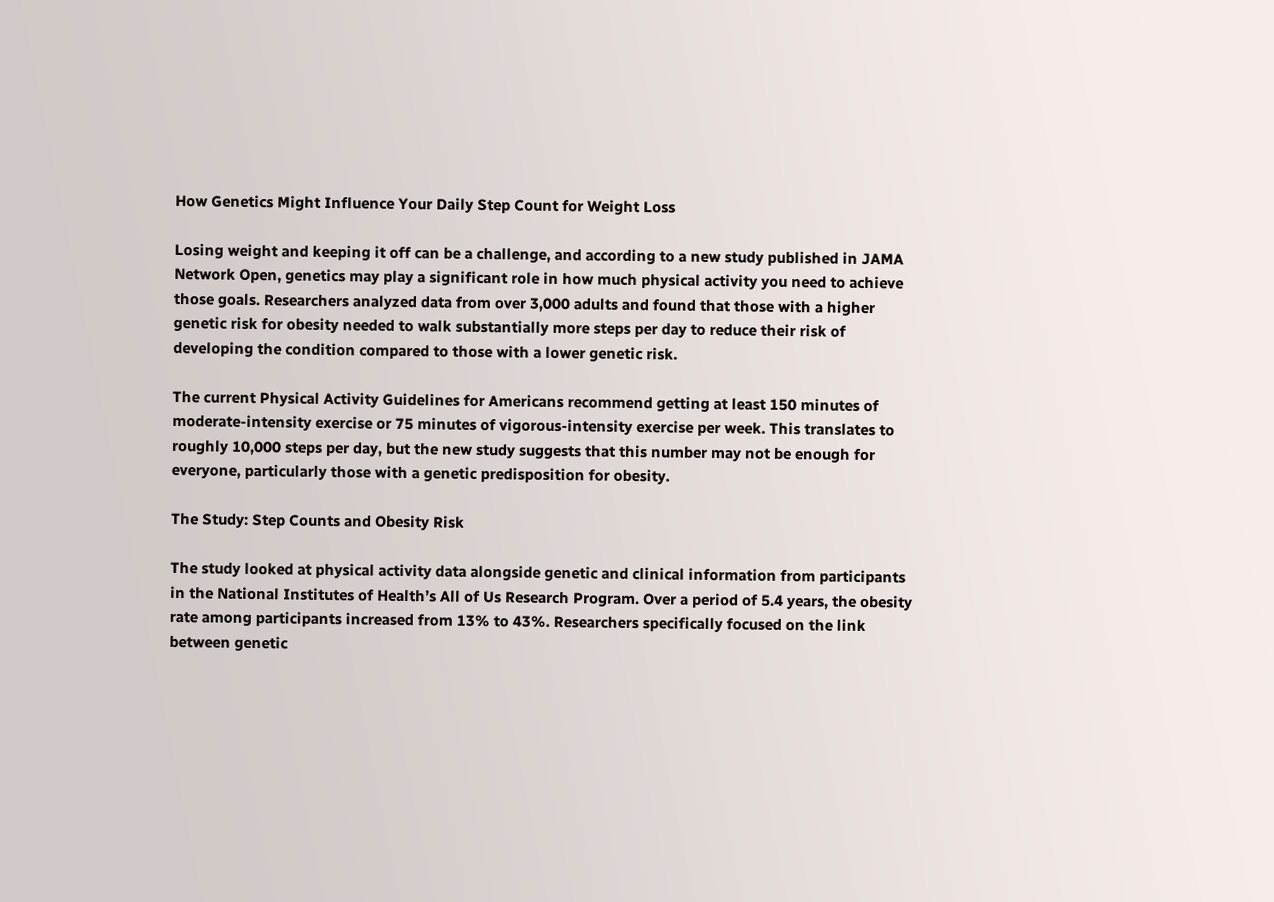How Genetics Might Influence Your Daily Step Count for Weight Loss

Losing weight and keeping it off can be a challenge, and according to a new study published in JAMA Network Open, genetics may play a significant role in how much physical activity you need to achieve those goals. Researchers analyzed data from over 3,000 adults and found that those with a higher genetic risk for obesity needed to walk substantially more steps per day to reduce their risk of developing the condition compared to those with a lower genetic risk.

The current Physical Activity Guidelines for Americans recommend getting at least 150 minutes of moderate-intensity exercise or 75 minutes of vigorous-intensity exercise per week. This translates to roughly 10,000 steps per day, but the new study suggests that this number may not be enough for everyone, particularly those with a genetic predisposition for obesity.

The Study: Step Counts and Obesity Risk

The study looked at physical activity data alongside genetic and clinical information from participants in the National Institutes of Health’s All of Us Research Program. Over a period of 5.4 years, the obesity rate among participants increased from 13% to 43%. Researchers specifically focused on the link between genetic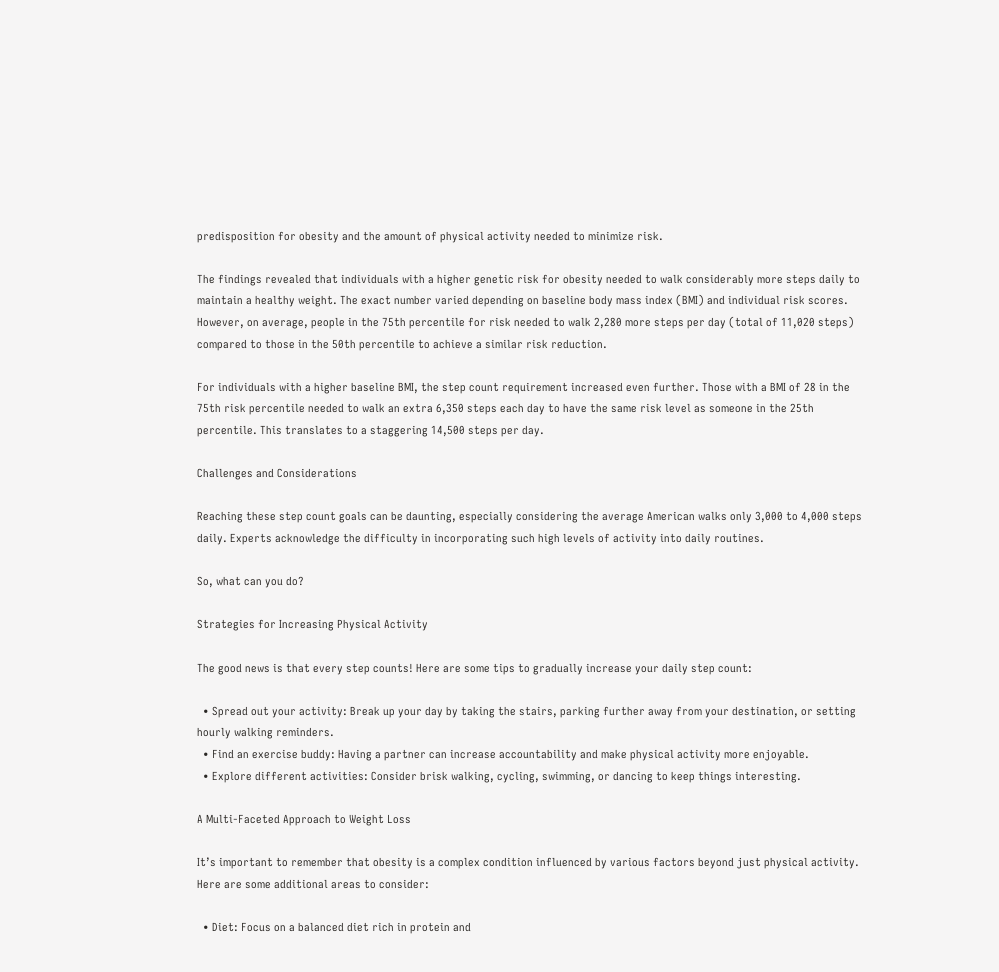predisposition for obesity and the amount of physical activity needed to minimize risk.

The findings revealed that individuals with a higher genetic risk for obesity needed to walk considerably more steps daily to maintain a healthy weight. The exact number varied depending on baseline body mass index (BMI) and individual risk scores. However, on average, people in the 75th percentile for risk needed to walk 2,280 more steps per day (total of 11,020 steps) compared to those in the 50th percentile to achieve a similar risk reduction.

For individuals with a higher baseline BMI, the step count requirement increased even further. Those with a BMI of 28 in the 75th risk percentile needed to walk an extra 6,350 steps each day to have the same risk level as someone in the 25th percentile. This translates to a staggering 14,500 steps per day.

Challenges and Considerations

Reaching these step count goals can be daunting, especially considering the average American walks only 3,000 to 4,000 steps daily. Experts acknowledge the difficulty in incorporating such high levels of activity into daily routines.

So, what can you do?

Strategies for Increasing Physical Activity

The good news is that every step counts! Here are some tips to gradually increase your daily step count:

  • Spread out your activity: Break up your day by taking the stairs, parking further away from your destination, or setting hourly walking reminders.
  • Find an exercise buddy: Having a partner can increase accountability and make physical activity more enjoyable.
  • Explore different activities: Consider brisk walking, cycling, swimming, or dancing to keep things interesting.

A Multi-Faceted Approach to Weight Loss

It’s important to remember that obesity is a complex condition influenced by various factors beyond just physical activity. Here are some additional areas to consider:

  • Diet: Focus on a balanced diet rich in protein and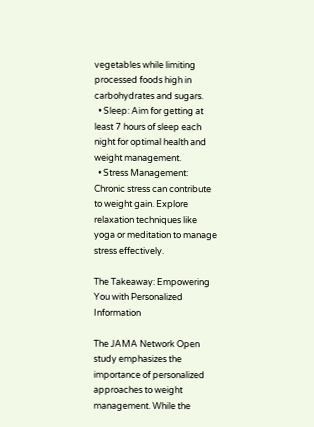vegetables while limiting processed foods high in carbohydrates and sugars.
  • Sleep: Aim for getting at least 7 hours of sleep each night for optimal health and weight management.
  • Stress Management: Chronic stress can contribute to weight gain. Explore relaxation techniques like yoga or meditation to manage stress effectively.

The Takeaway: Empowering You with Personalized Information

The JAMA Network Open study emphasizes the importance of personalized approaches to weight management. While the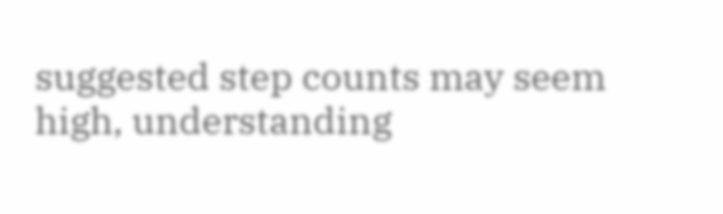suggested step counts may seem high, understanding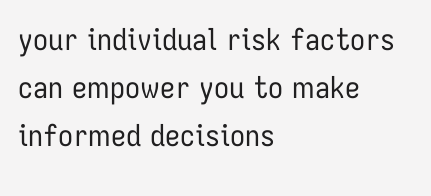your individual risk factors can empower you to make informed decisions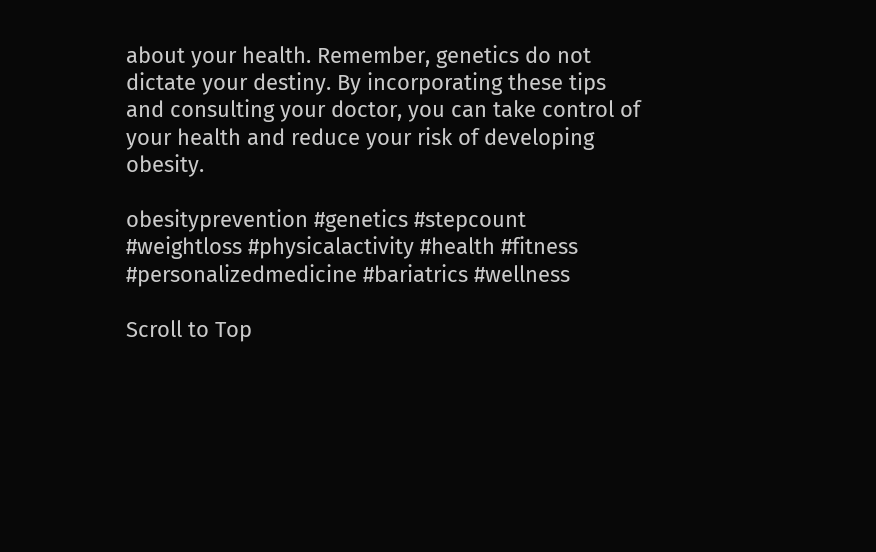about your health. Remember, genetics do not dictate your destiny. By incorporating these tips and consulting your doctor, you can take control of your health and reduce your risk of developing obesity.

obesityprevention #genetics #stepcount #weightloss #physicalactivity #health #fitness #personalizedmedicine #bariatrics #wellness

Scroll to Top